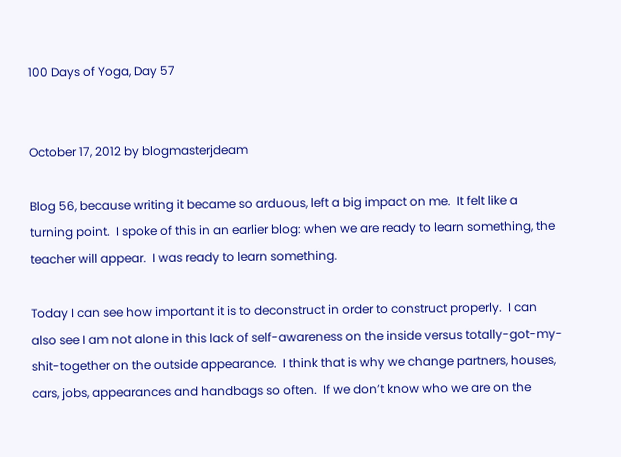100 Days of Yoga, Day 57


October 17, 2012 by blogmasterjdeam

Blog 56, because writing it became so arduous, left a big impact on me.  It felt like a turning point.  I spoke of this in an earlier blog: when we are ready to learn something, the teacher will appear.  I was ready to learn something.

Today I can see how important it is to deconstruct in order to construct properly.  I can also see I am not alone in this lack of self-awareness on the inside versus totally-got-my-shit-together on the outside appearance.  I think that is why we change partners, houses, cars, jobs, appearances and handbags so often.  If we don’t know who we are on the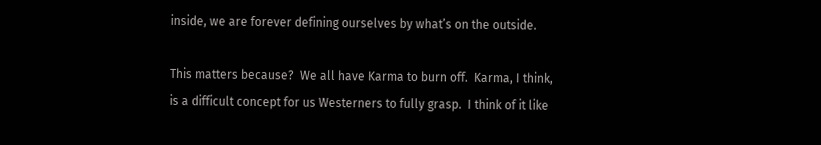inside, we are forever defining ourselves by what’s on the outside.

This matters because?  We all have Karma to burn off.  Karma, I think, is a difficult concept for us Westerners to fully grasp.  I think of it like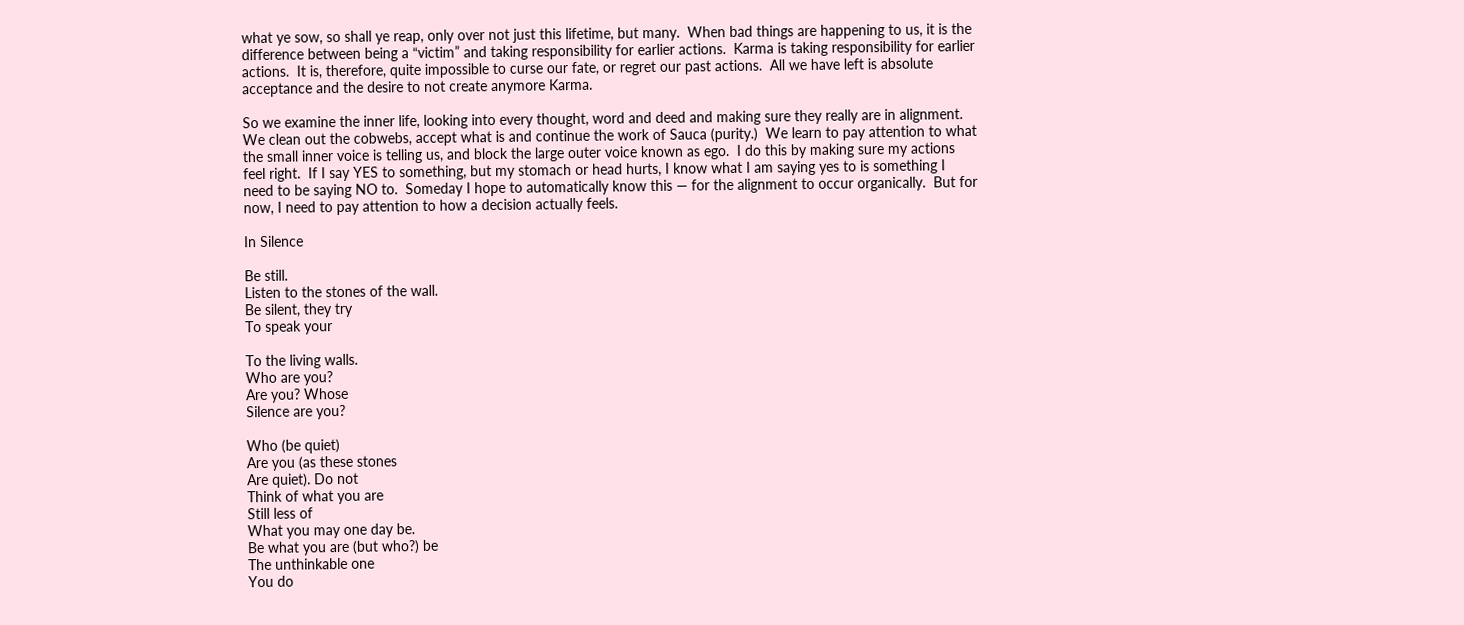what ye sow, so shall ye reap, only over not just this lifetime, but many.  When bad things are happening to us, it is the difference between being a “victim” and taking responsibility for earlier actions.  Karma is taking responsibility for earlier actions.  It is, therefore, quite impossible to curse our fate, or regret our past actions.  All we have left is absolute acceptance and the desire to not create anymore Karma.

So we examine the inner life, looking into every thought, word and deed and making sure they really are in alignment.  We clean out the cobwebs, accept what is and continue the work of Sauca (purity.)  We learn to pay attention to what the small inner voice is telling us, and block the large outer voice known as ego.  I do this by making sure my actions feel right.  If I say YES to something, but my stomach or head hurts, I know what I am saying yes to is something I need to be saying NO to.  Someday I hope to automatically know this — for the alignment to occur organically.  But for now, I need to pay attention to how a decision actually feels.

In Silence

Be still.
Listen to the stones of the wall.
Be silent, they try
To speak your

To the living walls.
Who are you?
Are you? Whose
Silence are you?

Who (be quiet)
Are you (as these stones
Are quiet). Do not
Think of what you are
Still less of
What you may one day be.
Be what you are (but who?) be
The unthinkable one
You do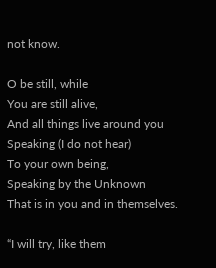not know.

O be still, while
You are still alive,
And all things live around you
Speaking (I do not hear)
To your own being,
Speaking by the Unknown
That is in you and in themselves.

“I will try, like them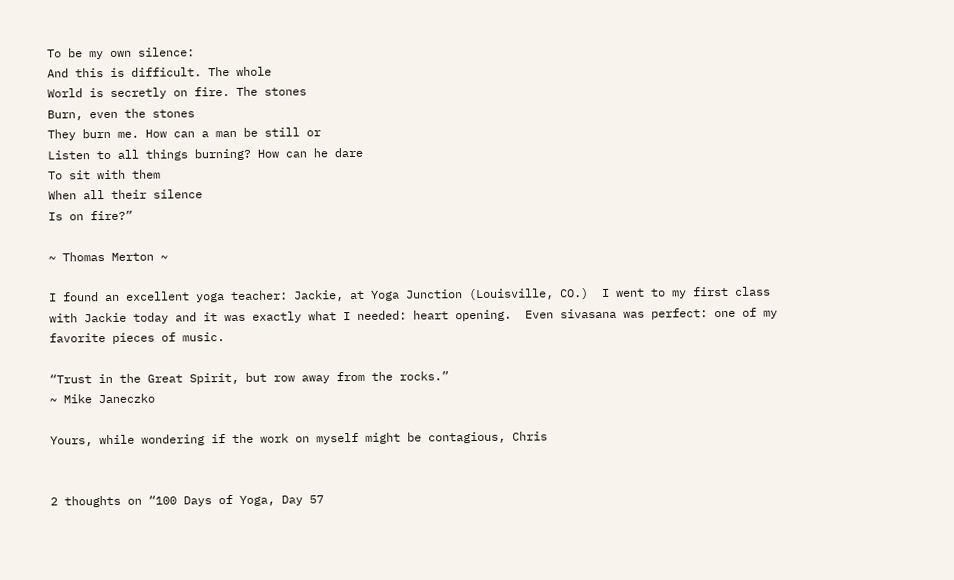To be my own silence:
And this is difficult. The whole
World is secretly on fire. The stones
Burn, even the stones
They burn me. How can a man be still or
Listen to all things burning? How can he dare
To sit with them
When all their silence
Is on fire?”

~ Thomas Merton ~

I found an excellent yoga teacher: Jackie, at Yoga Junction (Louisville, CO.)  I went to my first class with Jackie today and it was exactly what I needed: heart opening.  Even sivasana was perfect: one of my favorite pieces of music.

“Trust in the Great Spirit, but row away from the rocks.”
~ Mike Janeczko

Yours, while wondering if the work on myself might be contagious, Chris


2 thoughts on “100 Days of Yoga, Day 57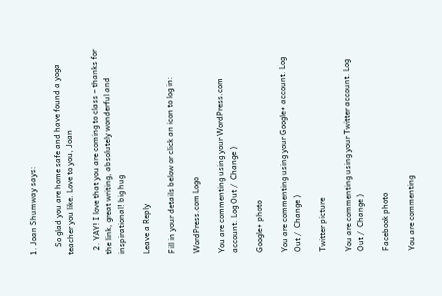1. Joan Shumway says:

    So glad you are home safe and have found a yoga teacher you like. Love to you, Joan

  2. YAY! I love that you are coming to class – thanks for the link, great writing, absolutely wonderful and inspirational! big hug

Leave a Reply

Fill in your details below or click an icon to log in:

WordPress.com Logo

You are commenting using your WordPress.com account. Log Out /  Change )

Google+ photo

You are commenting using your Google+ account. Log Out /  Change )

Twitter picture

You are commenting using your Twitter account. Log Out /  Change )

Facebook photo

You are commenting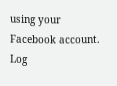using your Facebook account. Log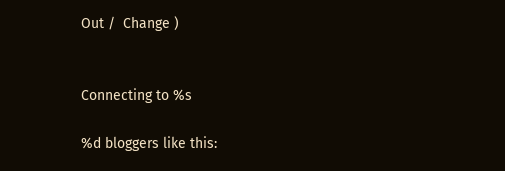Out /  Change )


Connecting to %s

%d bloggers like this: